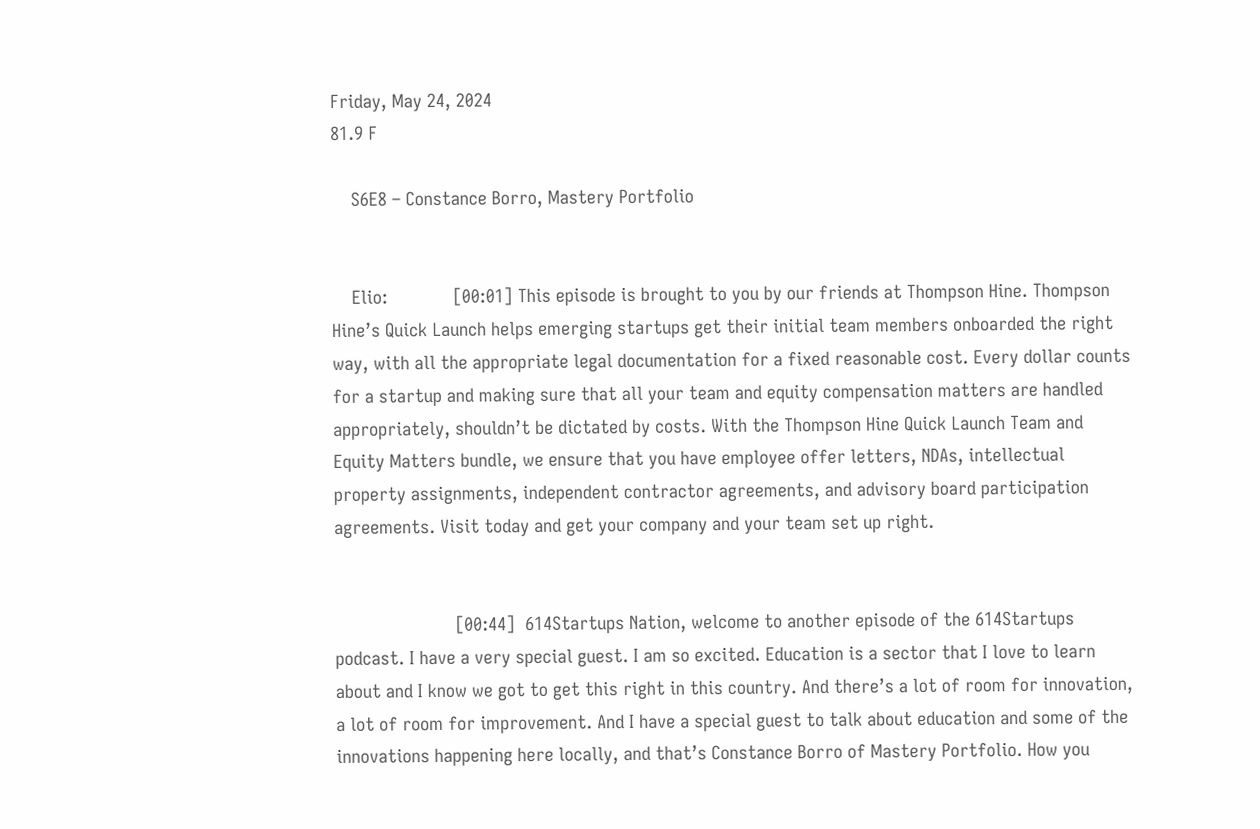Friday, May 24, 2024
81.9 F

    S6E8 – Constance Borro, Mastery Portfolio


    Elio:             [00:01] This episode is brought to you by our friends at Thompson Hine. Thompson Hine’s Quick Launch helps emerging startups get their initial team members onboarded the right way, with all the appropriate legal documentation for a fixed reasonable cost. Every dollar counts for a startup and making sure that all your team and equity compensation matters are handled appropriately, shouldn’t be dictated by costs. With the Thompson Hine Quick Launch Team and Equity Matters bundle, we ensure that you have employee offer letters, NDAs, intellectual property assignments, independent contractor agreements, and advisory board participation agreements. Visit today and get your company and your team set up right.


                        [00:44]  614Startups Nation, welcome to another episode of the 614Startups podcast. I have a very special guest. I am so excited. Education is a sector that I love to learn about and I know we got to get this right in this country. And there’s a lot of room for innovation, a lot of room for improvement. And I have a special guest to talk about education and some of the innovations happening here locally, and that’s Constance Borro of Mastery Portfolio. How you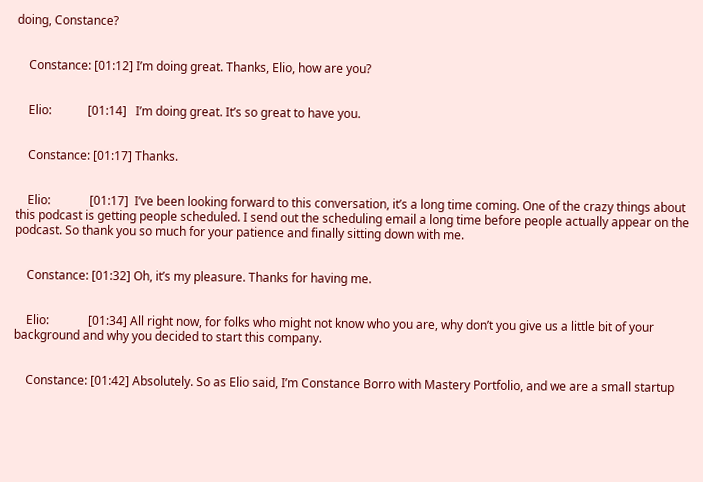doing, Constance?


    Constance: [01:12] I’m doing great. Thanks, Elio, how are you?


    Elio:            [01:14]   I’m doing great. It’s so great to have you.


    Constance: [01:17] Thanks.


    Elio:             [01:17]  I’ve been looking forward to this conversation, it’s a long time coming. One of the crazy things about this podcast is getting people scheduled. I send out the scheduling email a long time before people actually appear on the podcast. So thank you so much for your patience and finally sitting down with me.


    Constance: [01:32] Oh, it’s my pleasure. Thanks for having me.


    Elio:             [01:34] All right now, for folks who might not know who you are, why don’t you give us a little bit of your background and why you decided to start this company.


    Constance: [01:42] Absolutely. So as Elio said, I’m Constance Borro with Mastery Portfolio, and we are a small startup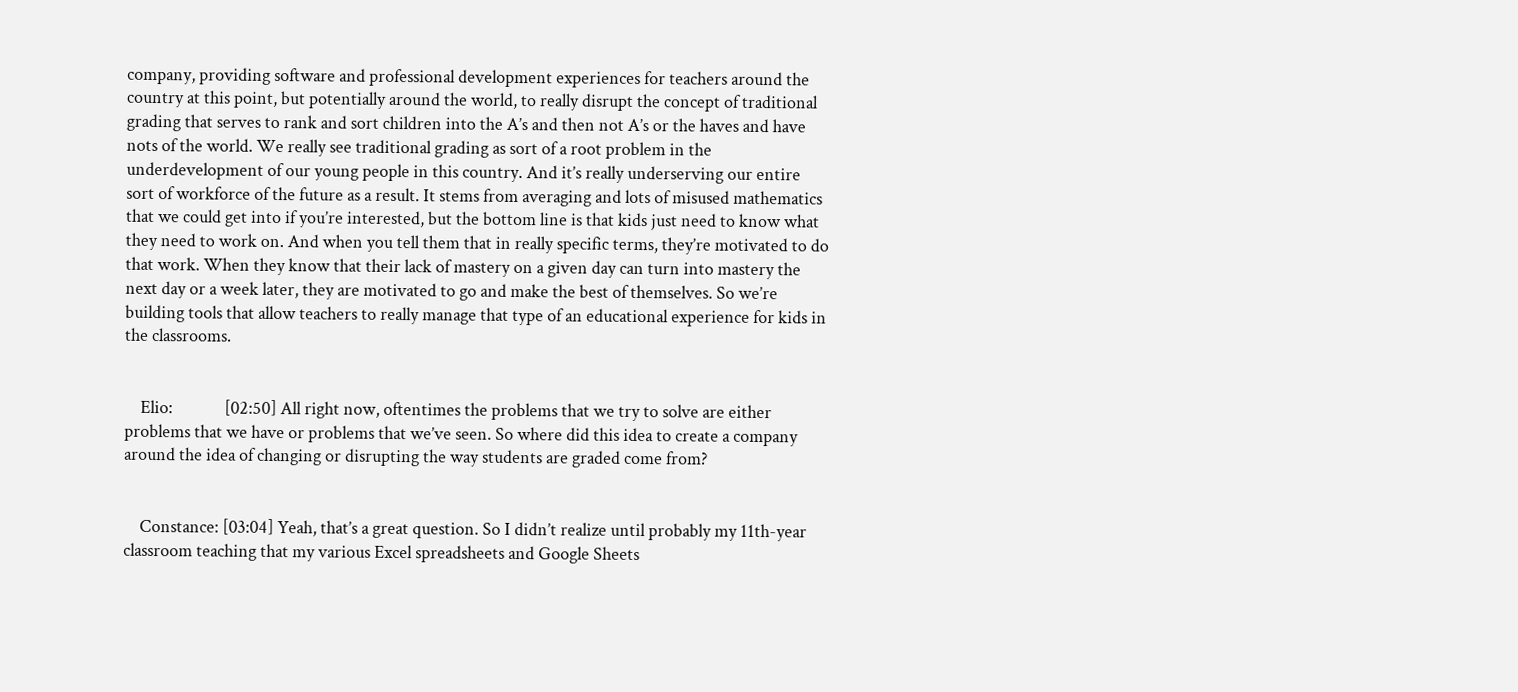company, providing software and professional development experiences for teachers around the country at this point, but potentially around the world, to really disrupt the concept of traditional grading that serves to rank and sort children into the A’s and then not A’s or the haves and have nots of the world. We really see traditional grading as sort of a root problem in the underdevelopment of our young people in this country. And it’s really underserving our entire sort of workforce of the future as a result. It stems from averaging and lots of misused mathematics that we could get into if you’re interested, but the bottom line is that kids just need to know what they need to work on. And when you tell them that in really specific terms, they’re motivated to do that work. When they know that their lack of mastery on a given day can turn into mastery the next day or a week later, they are motivated to go and make the best of themselves. So we’re building tools that allow teachers to really manage that type of an educational experience for kids in the classrooms.


    Elio:             [02:50] All right now, oftentimes the problems that we try to solve are either problems that we have or problems that we’ve seen. So where did this idea to create a company around the idea of changing or disrupting the way students are graded come from?


    Constance: [03:04] Yeah, that’s a great question. So I didn’t realize until probably my 11th-year classroom teaching that my various Excel spreadsheets and Google Sheets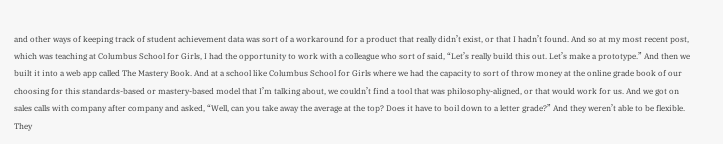and other ways of keeping track of student achievement data was sort of a workaround for a product that really didn’t exist, or that I hadn’t found. And so at my most recent post, which was teaching at Columbus School for Girls, I had the opportunity to work with a colleague who sort of said, “Let’s really build this out. Let’s make a prototype.” And then we built it into a web app called The Mastery Book. And at a school like Columbus School for Girls where we had the capacity to sort of throw money at the online grade book of our choosing for this standards-based or mastery-based model that I’m talking about, we couldn’t find a tool that was philosophy-aligned, or that would work for us. And we got on sales calls with company after company and asked, “Well, can you take away the average at the top? Does it have to boil down to a letter grade?” And they weren’t able to be flexible. They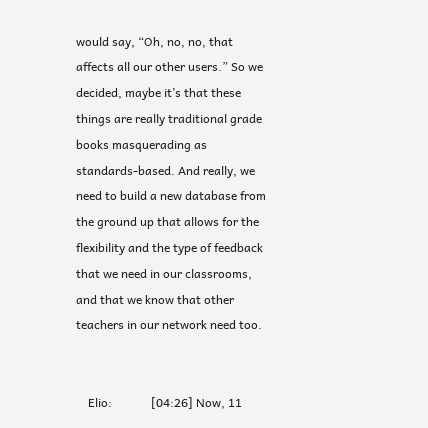would say, “Oh, no, no, that affects all our other users.” So we decided, maybe it’s that these things are really traditional grade books masquerading as standards-based. And really, we need to build a new database from the ground up that allows for the flexibility and the type of feedback that we need in our classrooms, and that we know that other teachers in our network need too.


    Elio:             [04:26] Now, 11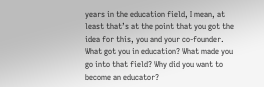years in the education field, I mean, at least that’s at the point that you got the idea for this, you and your co-founder. What got you in education? What made you go into that field? Why did you want to become an educator?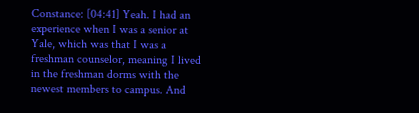Constance: [04:41] Yeah. I had an experience when I was a senior at Yale, which was that I was a freshman counselor, meaning I lived in the freshman dorms with the newest members to campus. And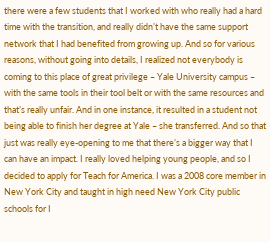there were a few students that I worked with who really had a hard time with the transition, and really didn’t have the same support network that I had benefited from growing up. And so for various reasons, without going into details, I realized not everybody is coming to this place of great privilege – Yale University campus – with the same tools in their tool belt or with the same resources and that’s really unfair. And in one instance, it resulted in a student not being able to finish her degree at Yale – she transferred. And so that just was really eye-opening to me that there’s a bigger way that I can have an impact. I really loved helping young people, and so I decided to apply for Teach for America. I was a 2008 core member in New York City and taught in high need New York City public schools for I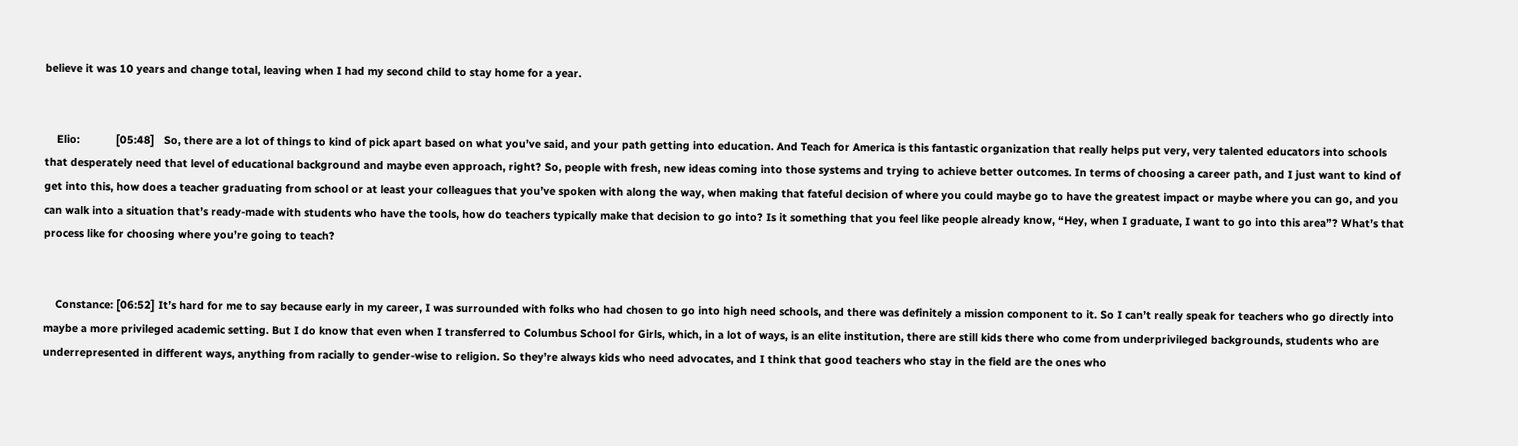believe it was 10 years and change total, leaving when I had my second child to stay home for a year.


    Elio:            [05:48]   So, there are a lot of things to kind of pick apart based on what you’ve said, and your path getting into education. And Teach for America is this fantastic organization that really helps put very, very talented educators into schools that desperately need that level of educational background and maybe even approach, right? So, people with fresh, new ideas coming into those systems and trying to achieve better outcomes. In terms of choosing a career path, and I just want to kind of get into this, how does a teacher graduating from school or at least your colleagues that you’ve spoken with along the way, when making that fateful decision of where you could maybe go to have the greatest impact or maybe where you can go, and you can walk into a situation that’s ready-made with students who have the tools, how do teachers typically make that decision to go into? Is it something that you feel like people already know, “Hey, when I graduate, I want to go into this area”? What’s that process like for choosing where you’re going to teach?


    Constance: [06:52] It’s hard for me to say because early in my career, I was surrounded with folks who had chosen to go into high need schools, and there was definitely a mission component to it. So I can’t really speak for teachers who go directly into maybe a more privileged academic setting. But I do know that even when I transferred to Columbus School for Girls, which, in a lot of ways, is an elite institution, there are still kids there who come from underprivileged backgrounds, students who are underrepresented in different ways, anything from racially to gender-wise to religion. So they’re always kids who need advocates, and I think that good teachers who stay in the field are the ones who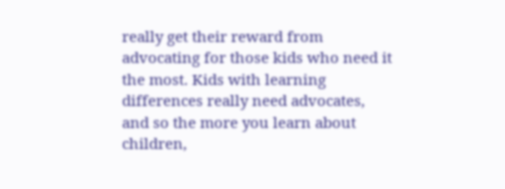really get their reward from advocating for those kids who need it the most. Kids with learning differences really need advocates, and so the more you learn about children,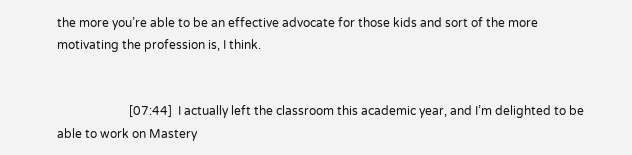the more you’re able to be an effective advocate for those kids and sort of the more motivating the profession is, I think.


                        [07:44]  I actually left the classroom this academic year, and I’m delighted to be able to work on Mastery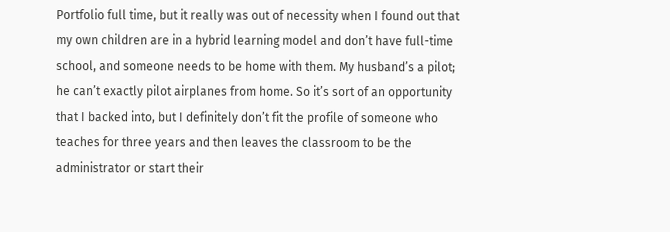Portfolio full time, but it really was out of necessity when I found out that my own children are in a hybrid learning model and don’t have full-time school, and someone needs to be home with them. My husband’s a pilot; he can’t exactly pilot airplanes from home. So it’s sort of an opportunity that I backed into, but I definitely don’t fit the profile of someone who teaches for three years and then leaves the classroom to be the administrator or start their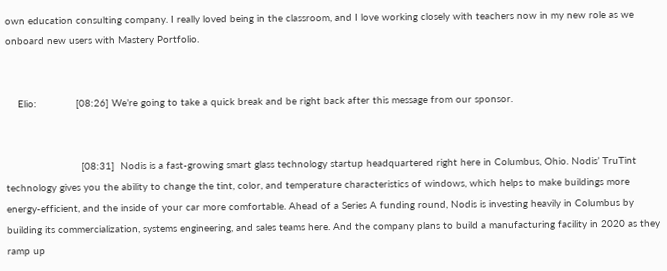own education consulting company. I really loved being in the classroom, and I love working closely with teachers now in my new role as we onboard new users with Mastery Portfolio.


    Elio:             [08:26] We’re going to take a quick break and be right back after this message from our sponsor.


                         [08:31]  Nodis is a fast-growing smart glass technology startup headquartered right here in Columbus, Ohio. Nodis’ TruTint technology gives you the ability to change the tint, color, and temperature characteristics of windows, which helps to make buildings more energy-efficient, and the inside of your car more comfortable. Ahead of a Series A funding round, Nodis is investing heavily in Columbus by building its commercialization, systems engineering, and sales teams here. And the company plans to build a manufacturing facility in 2020 as they ramp up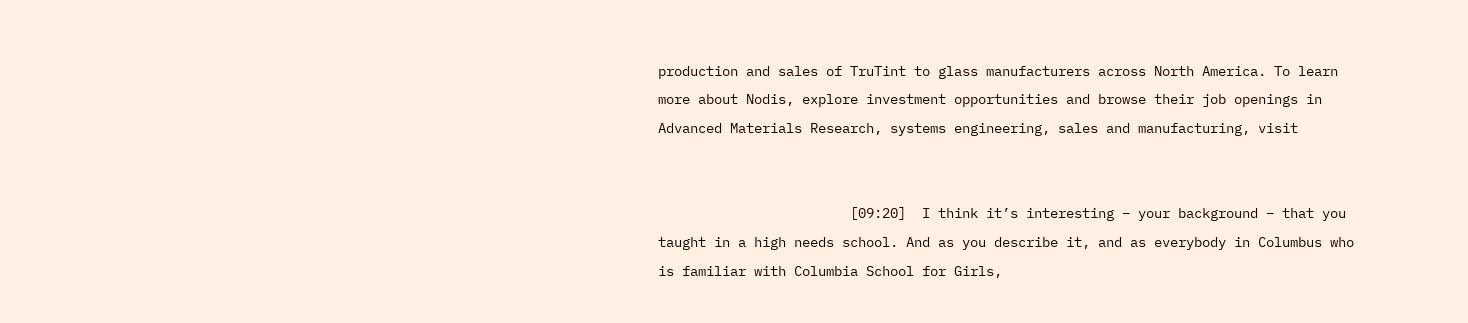production and sales of TruTint to glass manufacturers across North America. To learn more about Nodis, explore investment opportunities and browse their job openings in Advanced Materials Research, systems engineering, sales and manufacturing, visit


                        [09:20]  I think it’s interesting – your background – that you taught in a high needs school. And as you describe it, and as everybody in Columbus who is familiar with Columbia School for Girls,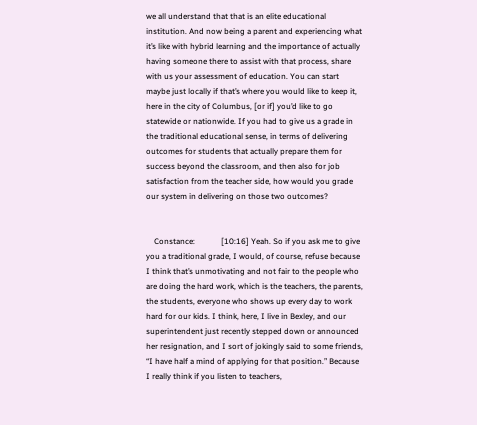we all understand that that is an elite educational institution. And now being a parent and experiencing what it’s like with hybrid learning and the importance of actually having someone there to assist with that process, share with us your assessment of education. You can start maybe just locally if that’s where you would like to keep it, here in the city of Columbus, [or if] you’d like to go statewide or nationwide. If you had to give us a grade in the traditional educational sense, in terms of delivering outcomes for students that actually prepare them for success beyond the classroom, and then also for job satisfaction from the teacher side, how would you grade our system in delivering on those two outcomes?


    Constance:             [10:16] Yeah. So if you ask me to give you a traditional grade, I would, of course, refuse because I think that’s unmotivating and not fair to the people who are doing the hard work, which is the teachers, the parents, the students, everyone who shows up every day to work hard for our kids. I think, here, I live in Bexley, and our superintendent just recently stepped down or announced her resignation, and I sort of jokingly said to some friends, “I have half a mind of applying for that position.” Because I really think if you listen to teachers,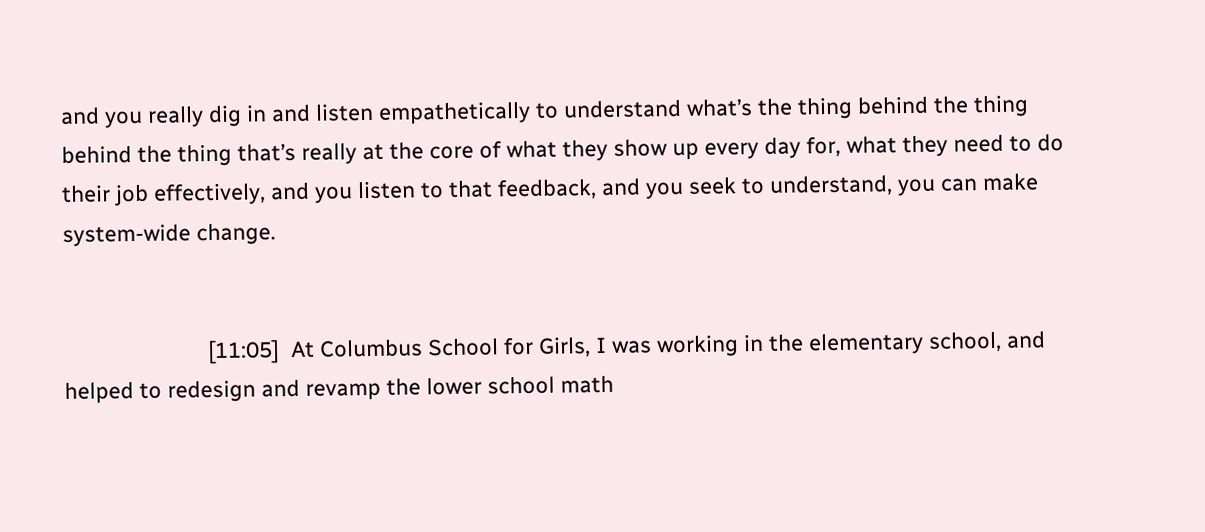and you really dig in and listen empathetically to understand what’s the thing behind the thing behind the thing that’s really at the core of what they show up every day for, what they need to do their job effectively, and you listen to that feedback, and you seek to understand, you can make system-wide change.


                        [11:05]  At Columbus School for Girls, I was working in the elementary school, and helped to redesign and revamp the lower school math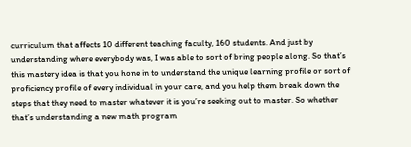curriculum that affects 10 different teaching faculty, 160 students. And just by understanding where everybody was, I was able to sort of bring people along. So that’s this mastery idea is that you hone in to understand the unique learning profile or sort of proficiency profile of every individual in your care, and you help them break down the steps that they need to master whatever it is you’re seeking out to master. So whether that’s understanding a new math program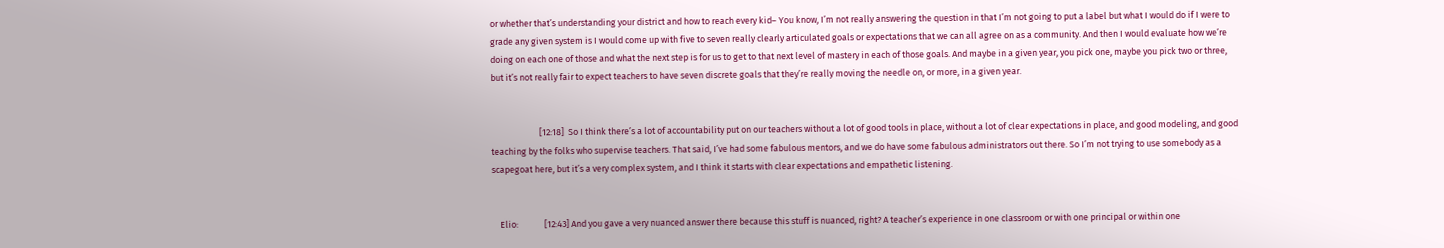or whether that’s understanding your district and how to reach every kid– You know, I’m not really answering the question in that I’m not going to put a label but what I would do if I were to grade any given system is I would come up with five to seven really clearly articulated goals or expectations that we can all agree on as a community. And then I would evaluate how we’re doing on each one of those and what the next step is for us to get to that next level of mastery in each of those goals. And maybe in a given year, you pick one, maybe you pick two or three, but it’s not really fair to expect teachers to have seven discrete goals that they’re really moving the needle on, or more, in a given year.


                        [12:18]  So I think there’s a lot of accountability put on our teachers without a lot of good tools in place, without a lot of clear expectations in place, and good modeling, and good teaching by the folks who supervise teachers. That said, I’ve had some fabulous mentors, and we do have some fabulous administrators out there. So I’m not trying to use somebody as a scapegoat here, but it’s a very complex system, and I think it starts with clear expectations and empathetic listening.


    Elio:             [12:43] And you gave a very nuanced answer there because this stuff is nuanced, right? A teacher’s experience in one classroom or with one principal or within one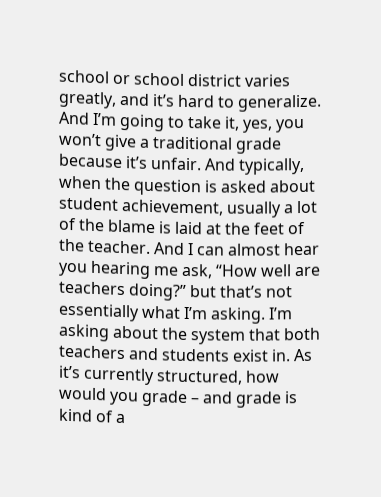school or school district varies greatly, and it’s hard to generalize. And I’m going to take it, yes, you won’t give a traditional grade because it’s unfair. And typically, when the question is asked about student achievement, usually a lot of the blame is laid at the feet of the teacher. And I can almost hear you hearing me ask, “How well are teachers doing?” but that’s not essentially what I’m asking. I’m asking about the system that both teachers and students exist in. As it’s currently structured, how would you grade – and grade is kind of a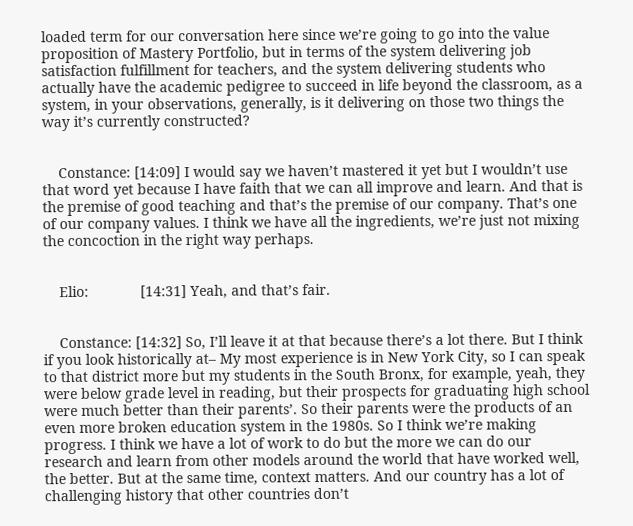loaded term for our conversation here since we’re going to go into the value proposition of Mastery Portfolio, but in terms of the system delivering job satisfaction fulfillment for teachers, and the system delivering students who actually have the academic pedigree to succeed in life beyond the classroom, as a system, in your observations, generally, is it delivering on those two things the way it’s currently constructed?


    Constance: [14:09] I would say we haven’t mastered it yet but I wouldn’t use that word yet because I have faith that we can all improve and learn. And that is the premise of good teaching and that’s the premise of our company. That’s one of our company values. I think we have all the ingredients, we’re just not mixing the concoction in the right way perhaps.


    Elio:             [14:31] Yeah, and that’s fair.


    Constance: [14:32] So, I’ll leave it at that because there’s a lot there. But I think if you look historically at– My most experience is in New York City, so I can speak to that district more but my students in the South Bronx, for example, yeah, they were below grade level in reading, but their prospects for graduating high school were much better than their parents’. So their parents were the products of an even more broken education system in the 1980s. So I think we’re making progress. I think we have a lot of work to do but the more we can do our research and learn from other models around the world that have worked well, the better. But at the same time, context matters. And our country has a lot of challenging history that other countries don’t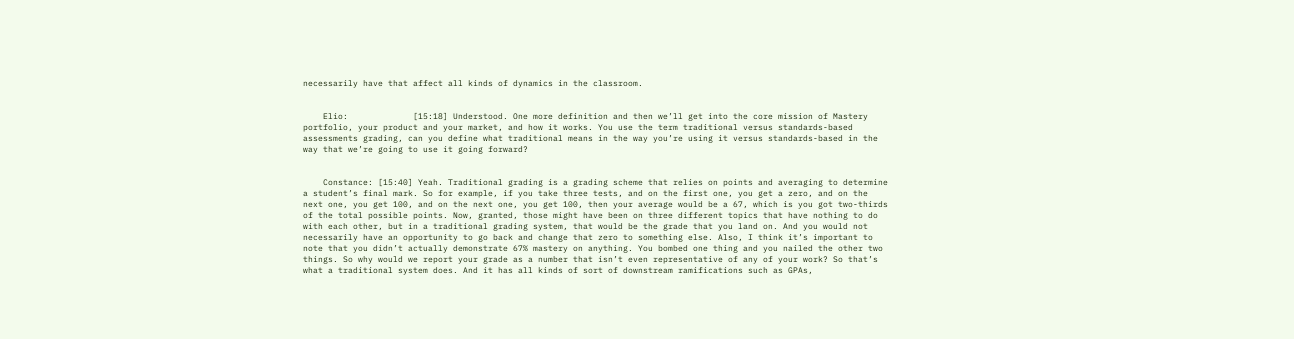necessarily have that affect all kinds of dynamics in the classroom.


    Elio:             [15:18] Understood. One more definition and then we’ll get into the core mission of Mastery portfolio, your product and your market, and how it works. You use the term traditional versus standards-based assessments grading, can you define what traditional means in the way you’re using it versus standards-based in the way that we’re going to use it going forward?


    Constance: [15:40] Yeah. Traditional grading is a grading scheme that relies on points and averaging to determine a student’s final mark. So for example, if you take three tests, and on the first one, you get a zero, and on the next one, you get 100, and on the next one, you get 100, then your average would be a 67, which is you got two-thirds of the total possible points. Now, granted, those might have been on three different topics that have nothing to do with each other, but in a traditional grading system, that would be the grade that you land on. And you would not necessarily have an opportunity to go back and change that zero to something else. Also, I think it’s important to note that you didn’t actually demonstrate 67% mastery on anything. You bombed one thing and you nailed the other two things. So why would we report your grade as a number that isn’t even representative of any of your work? So that’s what a traditional system does. And it has all kinds of sort of downstream ramifications such as GPAs,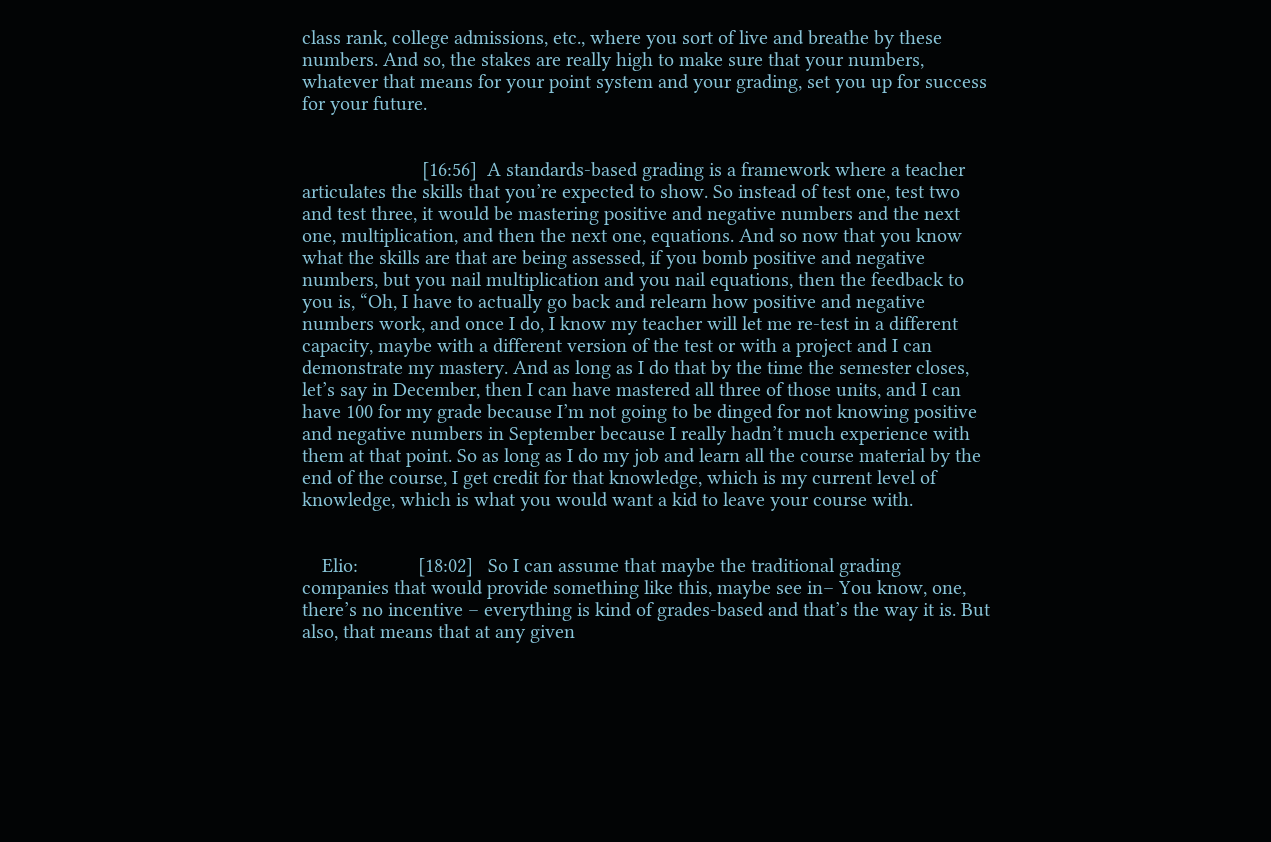class rank, college admissions, etc., where you sort of live and breathe by these numbers. And so, the stakes are really high to make sure that your numbers, whatever that means for your point system and your grading, set you up for success for your future.


                        [16:56]  A standards-based grading is a framework where a teacher articulates the skills that you’re expected to show. So instead of test one, test two and test three, it would be mastering positive and negative numbers and the next one, multiplication, and then the next one, equations. And so now that you know what the skills are that are being assessed, if you bomb positive and negative numbers, but you nail multiplication and you nail equations, then the feedback to you is, “Oh, I have to actually go back and relearn how positive and negative numbers work, and once I do, I know my teacher will let me re-test in a different capacity, maybe with a different version of the test or with a project and I can demonstrate my mastery. And as long as I do that by the time the semester closes, let’s say in December, then I can have mastered all three of those units, and I can have 100 for my grade because I’m not going to be dinged for not knowing positive and negative numbers in September because I really hadn’t much experience with them at that point. So as long as I do my job and learn all the course material by the end of the course, I get credit for that knowledge, which is my current level of knowledge, which is what you would want a kid to leave your course with.


    Elio:            [18:02]   So I can assume that maybe the traditional grading companies that would provide something like this, maybe see in– You know, one, there’s no incentive – everything is kind of grades-based and that’s the way it is. But also, that means that at any given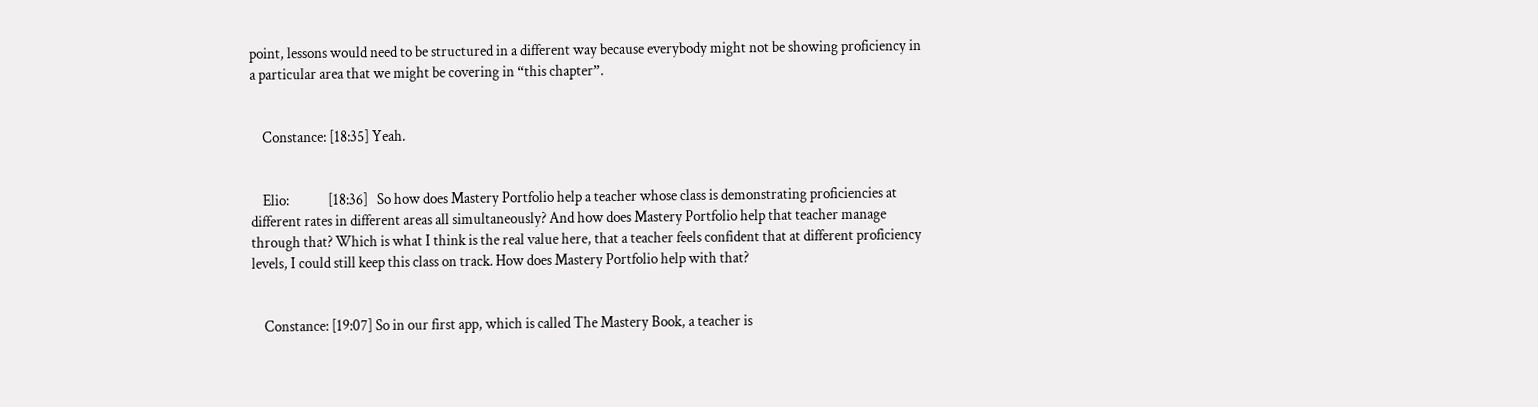point, lessons would need to be structured in a different way because everybody might not be showing proficiency in a particular area that we might be covering in “this chapter”.


    Constance: [18:35] Yeah.


    Elio:             [18:36]   So how does Mastery Portfolio help a teacher whose class is demonstrating proficiencies at different rates in different areas all simultaneously? And how does Mastery Portfolio help that teacher manage through that? Which is what I think is the real value here, that a teacher feels confident that at different proficiency levels, I could still keep this class on track. How does Mastery Portfolio help with that?


    Constance: [19:07] So in our first app, which is called The Mastery Book, a teacher is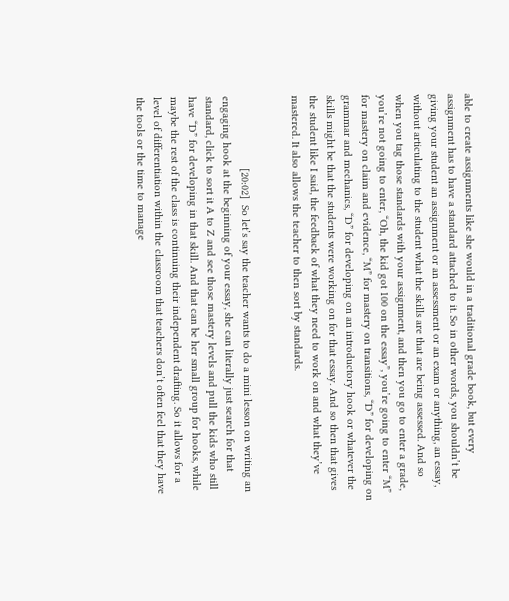able to create assignments like she would in a traditional grade book, but every assignment has to have a standard attached to it. So in other words, you shouldn’t be giving your student an assignment or an assessment or an exam or anything, an essay, without articulating to the student what the skills are that are being assessed. And so when you tag those standards with your assignment, and then you go to enter a grade, you’re not going to enter, “Oh, the kid got 100 on the essay”, you’re going to enter “M” for mastery on claim and evidence, “M” for mastery on transitions, “D” for developing on grammar and mechanics, “D” for developing on an introductory hook or whatever the skills might be that the students were working on for that essay. And so then that gives the student like I said, the feedback of what they need to work on and what they’ve mastered. It also allows the teacher to then sort by standards.


                        [20:02]  So let’s say the teacher wants to do a mini lesson on writing an engaging hook at the beginning of your essay, she can literally just search for that standard, click to sort it A to Z and see those mastery levels and pull the kids who still have “D” for developing in that skill. And that can be her small group for hooks, while maybe the rest of the class is continuing their independent drafting. So it allows for a level of differentiation within the classroom that teachers don’t often feel that they have the tools or the time to manage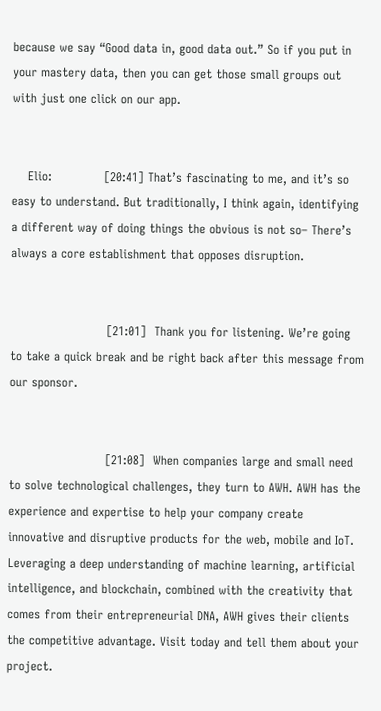because we say “Good data in, good data out.” So if you put in your mastery data, then you can get those small groups out with just one click on our app.


    Elio:             [20:41] That’s fascinating to me, and it’s so easy to understand. But traditionally, I think again, identifying a different way of doing things the obvious is not so– There’s always a core establishment that opposes disruption.


                        [21:01]  Thank you for listening. We’re going to take a quick break and be right back after this message from our sponsor.


                        [21:08]  When companies large and small need to solve technological challenges, they turn to AWH. AWH has the experience and expertise to help your company create innovative and disruptive products for the web, mobile and IoT. Leveraging a deep understanding of machine learning, artificial intelligence, and blockchain, combined with the creativity that comes from their entrepreneurial DNA, AWH gives their clients the competitive advantage. Visit today and tell them about your project.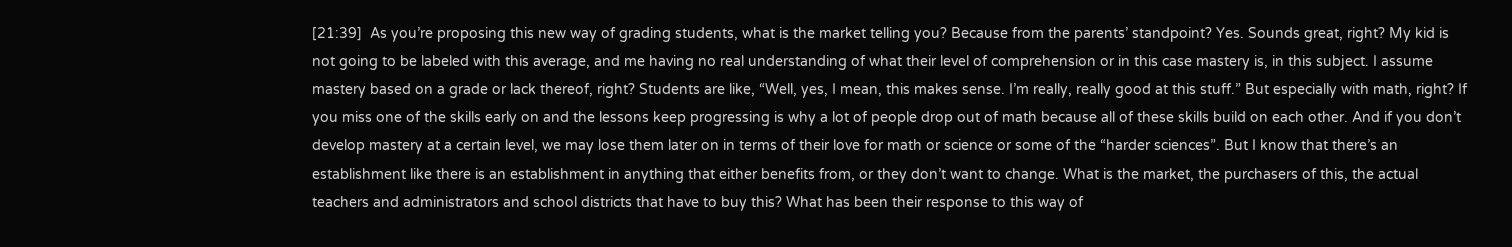[21:39]  As you’re proposing this new way of grading students, what is the market telling you? Because from the parents’ standpoint? Yes. Sounds great, right? My kid is not going to be labeled with this average, and me having no real understanding of what their level of comprehension or in this case mastery is, in this subject. I assume mastery based on a grade or lack thereof, right? Students are like, “Well, yes, I mean, this makes sense. I’m really, really good at this stuff.” But especially with math, right? If you miss one of the skills early on and the lessons keep progressing is why a lot of people drop out of math because all of these skills build on each other. And if you don’t develop mastery at a certain level, we may lose them later on in terms of their love for math or science or some of the “harder sciences”. But I know that there’s an establishment like there is an establishment in anything that either benefits from, or they don’t want to change. What is the market, the purchasers of this, the actual teachers and administrators and school districts that have to buy this? What has been their response to this way of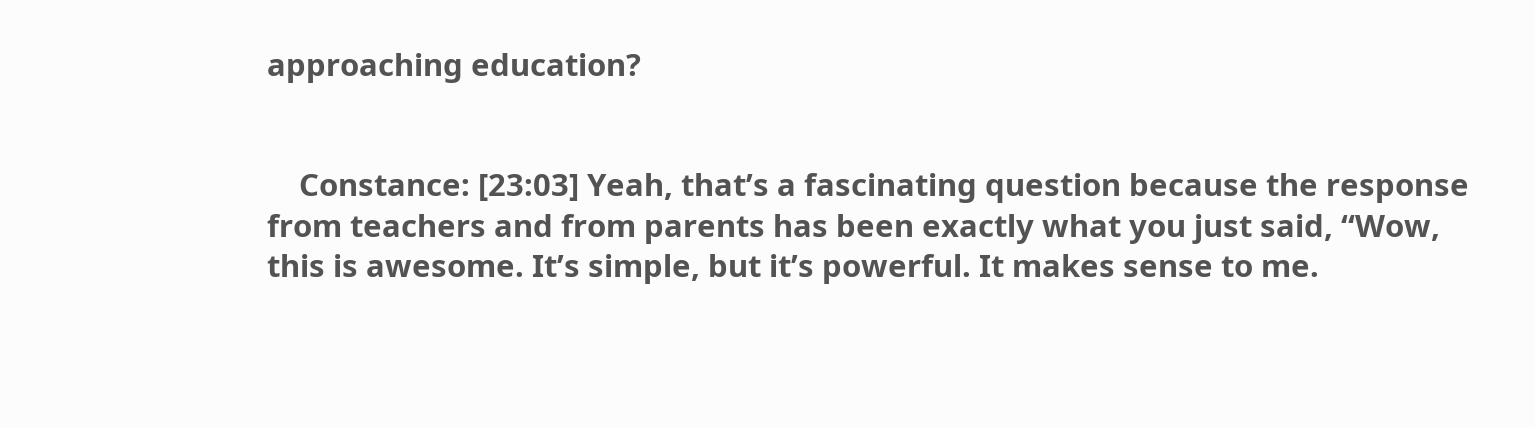approaching education?


    Constance: [23:03] Yeah, that’s a fascinating question because the response from teachers and from parents has been exactly what you just said, “Wow, this is awesome. It’s simple, but it’s powerful. It makes sense to me.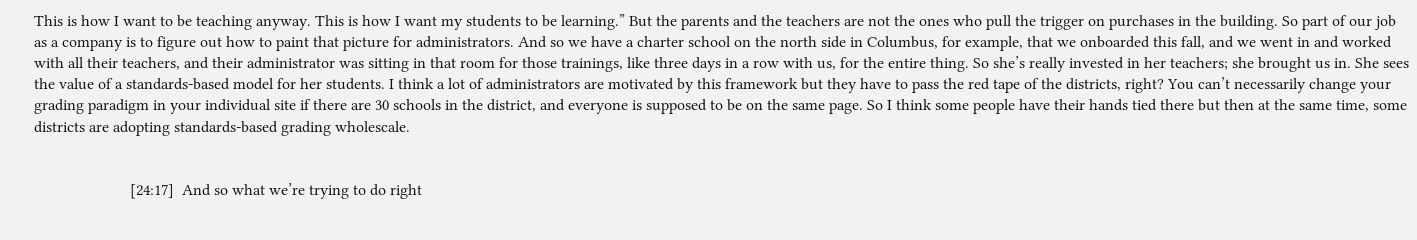This is how I want to be teaching anyway. This is how I want my students to be learning.” But the parents and the teachers are not the ones who pull the trigger on purchases in the building. So part of our job as a company is to figure out how to paint that picture for administrators. And so we have a charter school on the north side in Columbus, for example, that we onboarded this fall, and we went in and worked with all their teachers, and their administrator was sitting in that room for those trainings, like three days in a row with us, for the entire thing. So she’s really invested in her teachers; she brought us in. She sees the value of a standards-based model for her students. I think a lot of administrators are motivated by this framework but they have to pass the red tape of the districts, right? You can’t necessarily change your grading paradigm in your individual site if there are 30 schools in the district, and everyone is supposed to be on the same page. So I think some people have their hands tied there but then at the same time, some districts are adopting standards-based grading wholescale.


                        [24:17]  And so what we’re trying to do right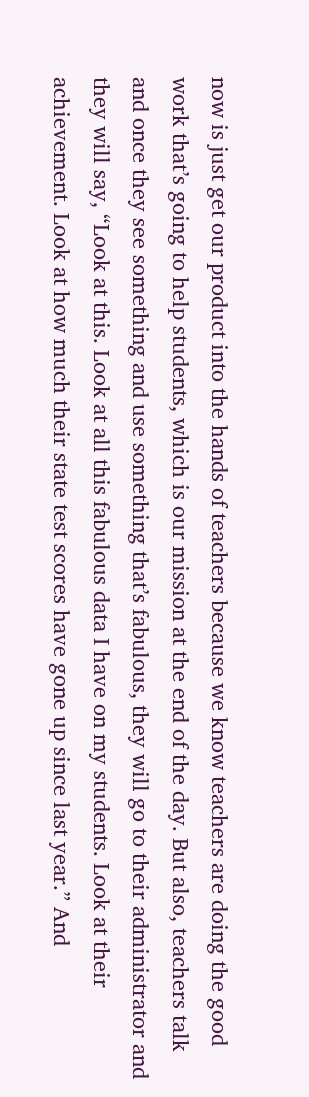now is just get our product into the hands of teachers because we know teachers are doing the good work that’s going to help students, which is our mission at the end of the day. But also, teachers talk and once they see something and use something that’s fabulous, they will go to their administrator and they will say, “Look at this. Look at all this fabulous data I have on my students. Look at their achievement. Look at how much their state test scores have gone up since last year.” And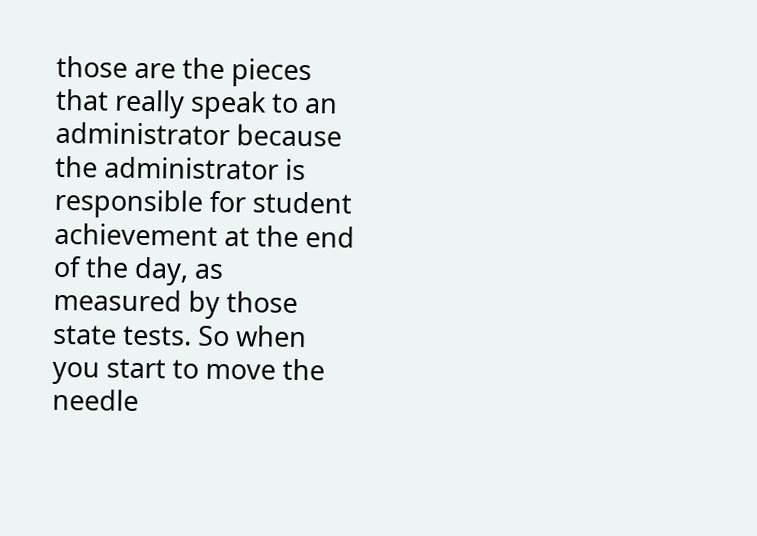those are the pieces that really speak to an administrator because the administrator is responsible for student achievement at the end of the day, as measured by those state tests. So when you start to move the needle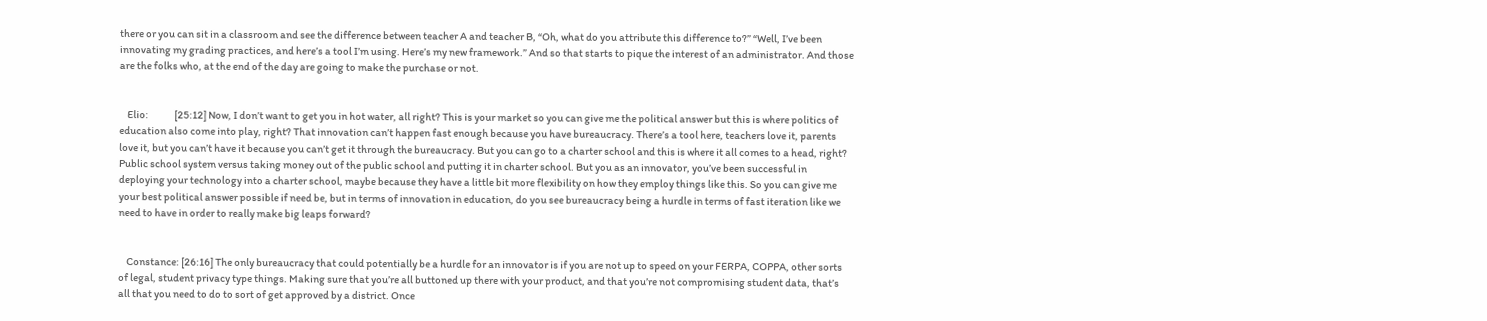there or you can sit in a classroom and see the difference between teacher A and teacher B, “Oh, what do you attribute this difference to?” “Well, I’ve been innovating my grading practices, and here’s a tool I’m using. Here’s my new framework.” And so that starts to pique the interest of an administrator. And those are the folks who, at the end of the day are going to make the purchase or not.


    Elio:             [25:12] Now, I don’t want to get you in hot water, all right? This is your market so you can give me the political answer but this is where politics of education also come into play, right? That innovation can’t happen fast enough because you have bureaucracy. There’s a tool here, teachers love it, parents love it, but you can’t have it because you can’t get it through the bureaucracy. But you can go to a charter school and this is where it all comes to a head, right? Public school system versus taking money out of the public school and putting it in charter school. But you as an innovator, you’ve been successful in deploying your technology into a charter school, maybe because they have a little bit more flexibility on how they employ things like this. So you can give me your best political answer possible if need be, but in terms of innovation in education, do you see bureaucracy being a hurdle in terms of fast iteration like we need to have in order to really make big leaps forward?


    Constance: [26:16] The only bureaucracy that could potentially be a hurdle for an innovator is if you are not up to speed on your FERPA, COPPA, other sorts of legal, student privacy type things. Making sure that you’re all buttoned up there with your product, and that you’re not compromising student data, that’s all that you need to do to sort of get approved by a district. Once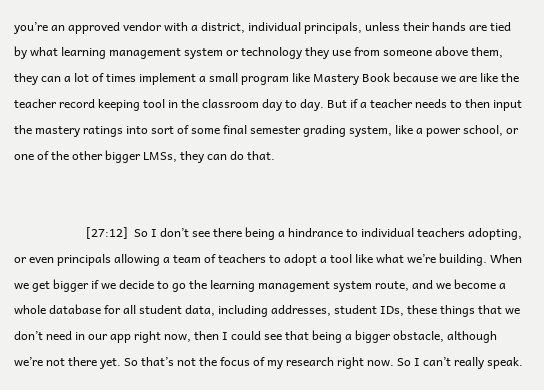you’re an approved vendor with a district, individual principals, unless their hands are tied by what learning management system or technology they use from someone above them, they can a lot of times implement a small program like Mastery Book because we are like the teacher record keeping tool in the classroom day to day. But if a teacher needs to then input the mastery ratings into sort of some final semester grading system, like a power school, or one of the other bigger LMSs, they can do that.


                        [27:12]  So I don’t see there being a hindrance to individual teachers adopting, or even principals allowing a team of teachers to adopt a tool like what we’re building. When we get bigger if we decide to go the learning management system route, and we become a whole database for all student data, including addresses, student IDs, these things that we don’t need in our app right now, then I could see that being a bigger obstacle, although we’re not there yet. So that’s not the focus of my research right now. So I can’t really speak.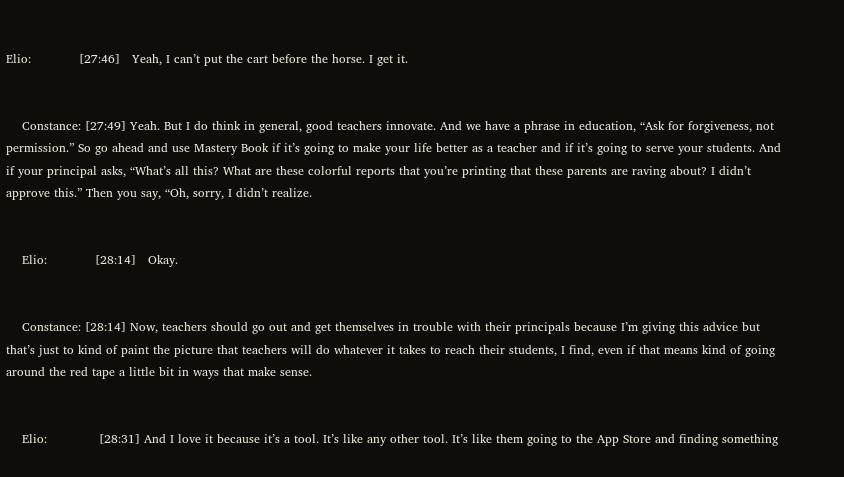Elio:            [27:46]   Yeah, I can’t put the cart before the horse. I get it.


    Constance: [27:49] Yeah. But I do think in general, good teachers innovate. And we have a phrase in education, “Ask for forgiveness, not permission.” So go ahead and use Mastery Book if it’s going to make your life better as a teacher and if it’s going to serve your students. And if your principal asks, “What’s all this? What are these colorful reports that you’re printing that these parents are raving about? I didn’t approve this.” Then you say, “Oh, sorry, I didn’t realize.


    Elio:            [28:14]   Okay.


    Constance: [28:14] Now, teachers should go out and get themselves in trouble with their principals because I’m giving this advice but that’s just to kind of paint the picture that teachers will do whatever it takes to reach their students, I find, even if that means kind of going around the red tape a little bit in ways that make sense.


    Elio:             [28:31] And I love it because it’s a tool. It’s like any other tool. It’s like them going to the App Store and finding something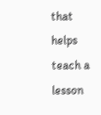that helps teach a lesson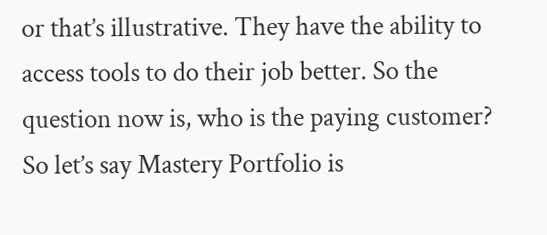or that’s illustrative. They have the ability to access tools to do their job better. So the question now is, who is the paying customer? So let’s say Mastery Portfolio is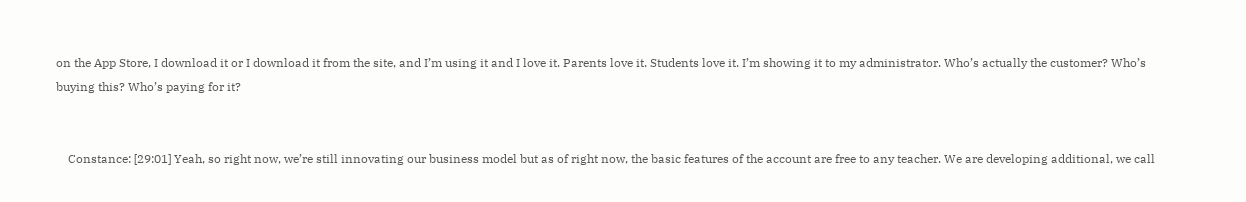on the App Store, I download it or I download it from the site, and I’m using it and I love it. Parents love it. Students love it. I’m showing it to my administrator. Who’s actually the customer? Who’s buying this? Who’s paying for it?


    Constance: [29:01] Yeah, so right now, we’re still innovating our business model but as of right now, the basic features of the account are free to any teacher. We are developing additional, we call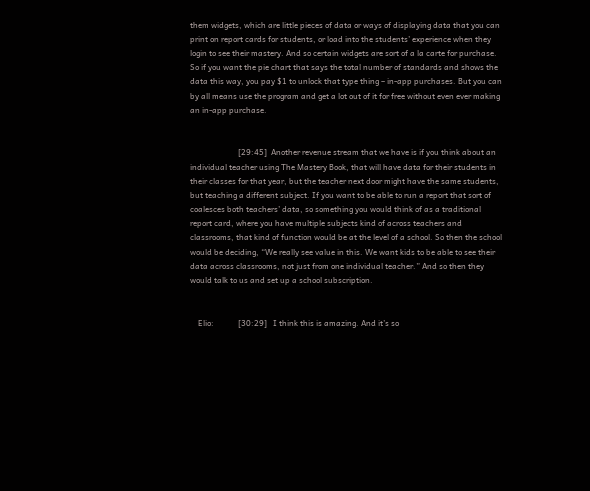them widgets, which are little pieces of data or ways of displaying data that you can print on report cards for students, or load into the students’ experience when they login to see their mastery. And so certain widgets are sort of a la carte for purchase. So if you want the pie chart that says the total number of standards and shows the data this way, you pay $1 to unlock that type thing – in-app purchases. But you can by all means use the program and get a lot out of it for free without even ever making an in-app purchase.


                        [29:45]  Another revenue stream that we have is if you think about an individual teacher using The Mastery Book, that will have data for their students in their classes for that year, but the teacher next door might have the same students, but teaching a different subject. If you want to be able to run a report that sort of coalesces both teachers’ data, so something you would think of as a traditional report card, where you have multiple subjects kind of across teachers and classrooms, that kind of function would be at the level of a school. So then the school would be deciding, “We really see value in this. We want kids to be able to see their data across classrooms, not just from one individual teacher.” And so then they would talk to us and set up a school subscription.


    Elio:            [30:29]   I think this is amazing. And it’s so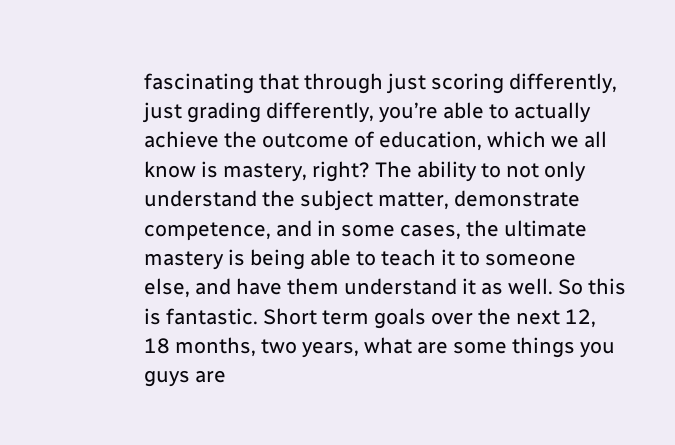fascinating that through just scoring differently, just grading differently, you’re able to actually achieve the outcome of education, which we all know is mastery, right? The ability to not only understand the subject matter, demonstrate competence, and in some cases, the ultimate mastery is being able to teach it to someone else, and have them understand it as well. So this is fantastic. Short term goals over the next 12, 18 months, two years, what are some things you guys are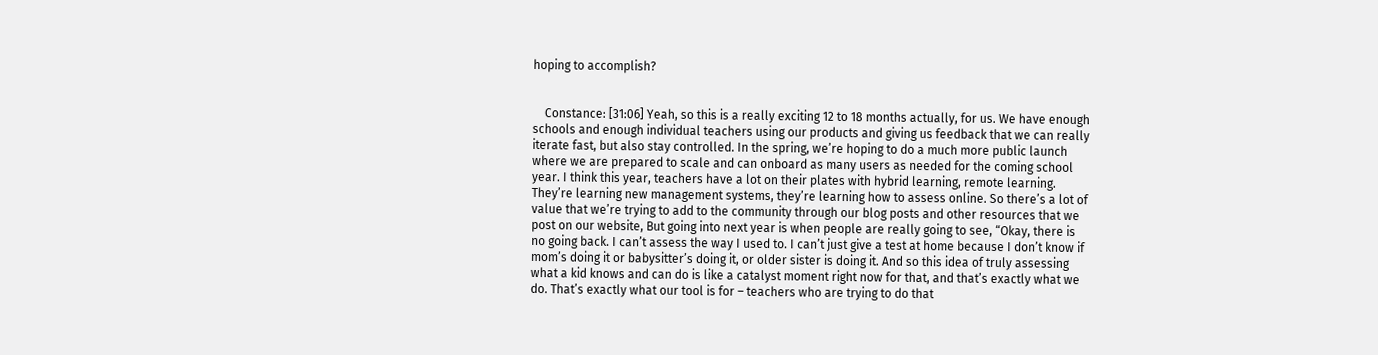hoping to accomplish?


    Constance: [31:06] Yeah, so this is a really exciting 12 to 18 months actually, for us. We have enough schools and enough individual teachers using our products and giving us feedback that we can really iterate fast, but also stay controlled. In the spring, we’re hoping to do a much more public launch where we are prepared to scale and can onboard as many users as needed for the coming school year. I think this year, teachers have a lot on their plates with hybrid learning, remote learning. They’re learning new management systems, they’re learning how to assess online. So there’s a lot of value that we’re trying to add to the community through our blog posts and other resources that we post on our website, But going into next year is when people are really going to see, “Okay, there is no going back. I can’t assess the way I used to. I can’t just give a test at home because I don’t know if mom’s doing it or babysitter’s doing it, or older sister is doing it. And so this idea of truly assessing what a kid knows and can do is like a catalyst moment right now for that, and that’s exactly what we do. That’s exactly what our tool is for – teachers who are trying to do that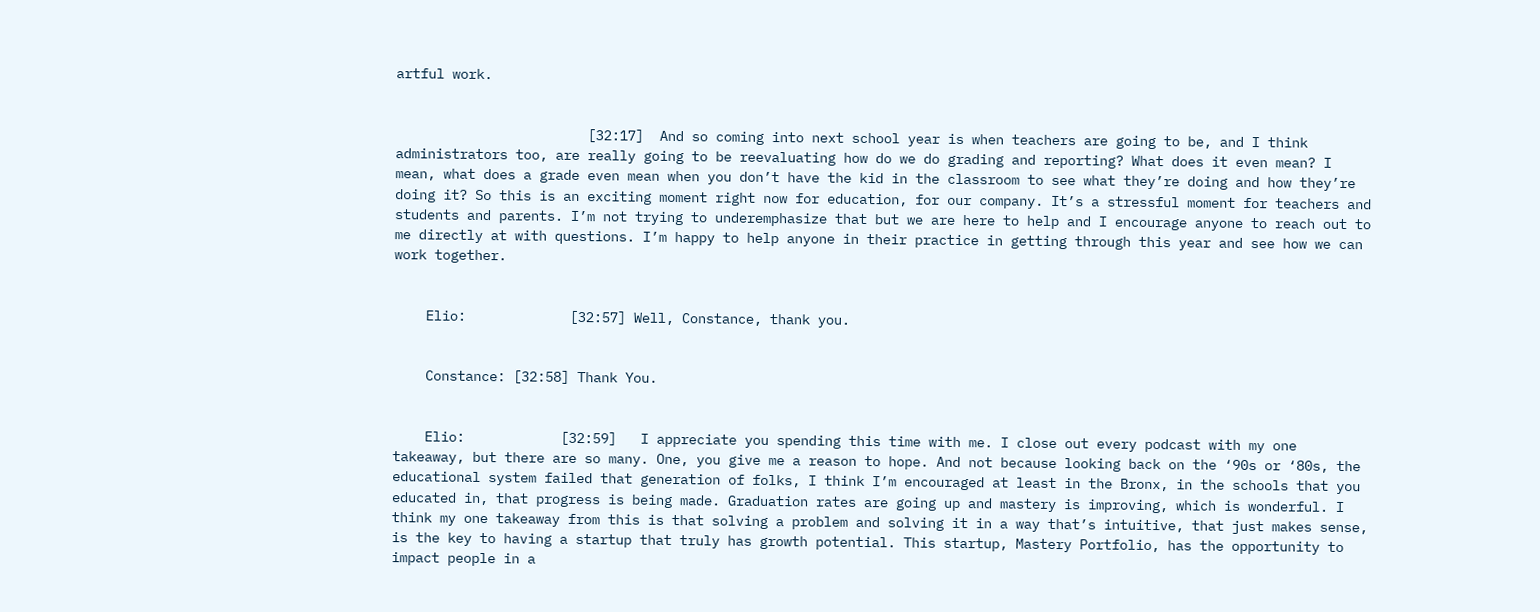artful work.


                        [32:17]  And so coming into next school year is when teachers are going to be, and I think administrators too, are really going to be reevaluating how do we do grading and reporting? What does it even mean? I mean, what does a grade even mean when you don’t have the kid in the classroom to see what they’re doing and how they’re doing it? So this is an exciting moment right now for education, for our company. It’s a stressful moment for teachers and students and parents. I’m not trying to underemphasize that but we are here to help and I encourage anyone to reach out to me directly at with questions. I’m happy to help anyone in their practice in getting through this year and see how we can work together.


    Elio:             [32:57] Well, Constance, thank you.


    Constance: [32:58] Thank You.


    Elio:            [32:59]   I appreciate you spending this time with me. I close out every podcast with my one takeaway, but there are so many. One, you give me a reason to hope. And not because looking back on the ‘90s or ‘80s, the educational system failed that generation of folks, I think I’m encouraged at least in the Bronx, in the schools that you educated in, that progress is being made. Graduation rates are going up and mastery is improving, which is wonderful. I think my one takeaway from this is that solving a problem and solving it in a way that’s intuitive, that just makes sense, is the key to having a startup that truly has growth potential. This startup, Mastery Portfolio, has the opportunity to impact people in a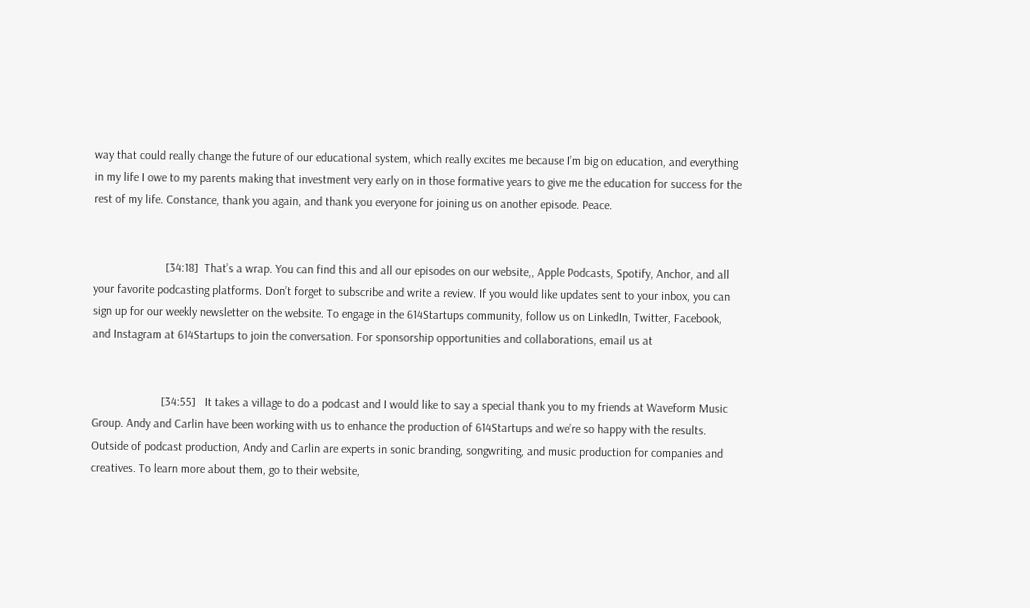way that could really change the future of our educational system, which really excites me because I’m big on education, and everything in my life I owe to my parents making that investment very early on in those formative years to give me the education for success for the rest of my life. Constance, thank you again, and thank you everyone for joining us on another episode. Peace.


                        [34:18]  That’s a wrap. You can find this and all our episodes on our website,, Apple Podcasts, Spotify, Anchor, and all your favorite podcasting platforms. Don’t forget to subscribe and write a review. If you would like updates sent to your inbox, you can sign up for our weekly newsletter on the website. To engage in the 614Startups community, follow us on LinkedIn, Twitter, Facebook, and Instagram at 614Startups to join the conversation. For sponsorship opportunities and collaborations, email us at


                       [34:55]   It takes a village to do a podcast and I would like to say a special thank you to my friends at Waveform Music Group. Andy and Carlin have been working with us to enhance the production of 614Startups and we’re so happy with the results. Outside of podcast production, Andy and Carlin are experts in sonic branding, songwriting, and music production for companies and creatives. To learn more about them, go to their website,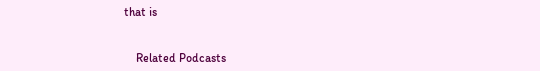that is


    Related Podcasts